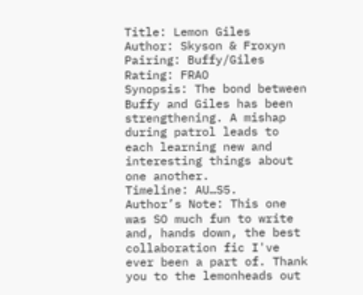Title: Lemon Giles
Author: Skyson & Froxyn
Pairing: Buffy/Giles
Rating: FRAO
Synopsis: The bond between Buffy and Giles has been strengthening. A mishap during patrol leads to each learning new and interesting things about one another.
Timeline: AU…S5.
Author’s Note: This one was SO much fun to write and, hands down, the best collaboration fic I've ever been a part of. Thank you to the lemonheads out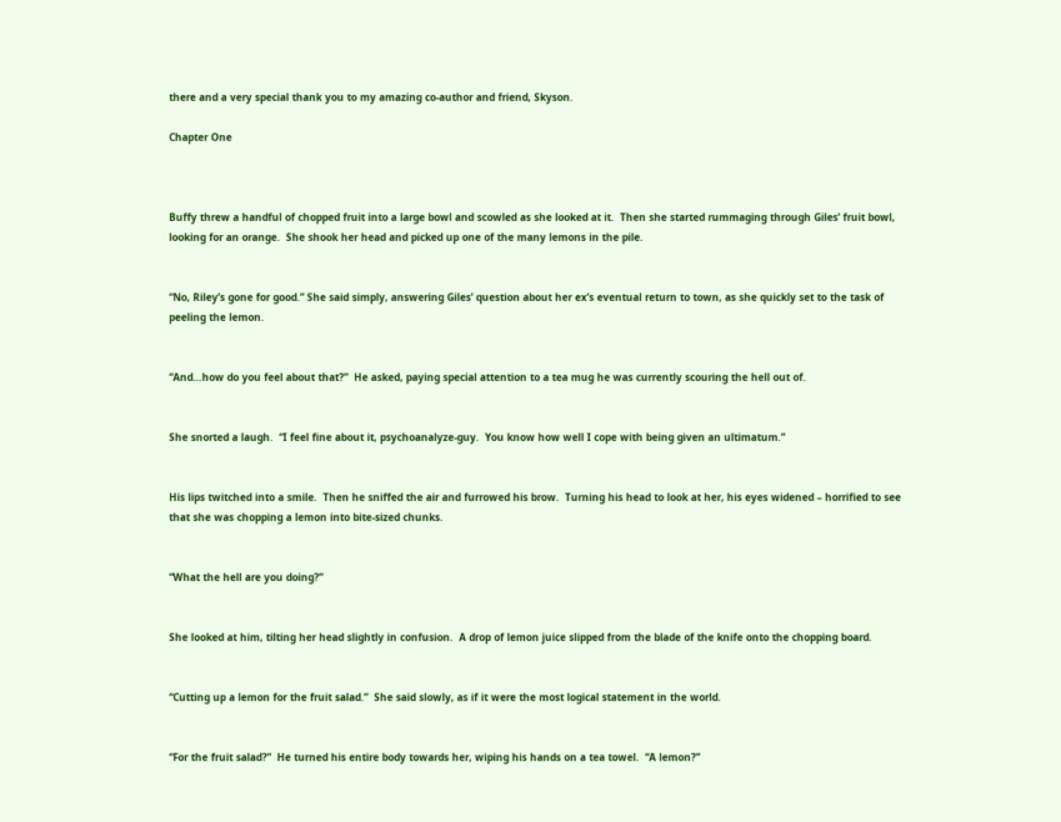there and a very special thank you to my amazing co-author and friend, Skyson.

Chapter One



Buffy threw a handful of chopped fruit into a large bowl and scowled as she looked at it.  Then she started rummaging through Giles’ fruit bowl, looking for an orange.  She shook her head and picked up one of the many lemons in the pile.


“No, Riley’s gone for good.” She said simply, answering Giles’ question about her ex’s eventual return to town, as she quickly set to the task of peeling the lemon.


“And…how do you feel about that?”  He asked, paying special attention to a tea mug he was currently scouring the hell out of.


She snorted a laugh.  “I feel fine about it, psychoanalyze-guy.  You know how well I cope with being given an ultimatum.”


His lips twitched into a smile.  Then he sniffed the air and furrowed his brow.  Turning his head to look at her, his eyes widened – horrified to see that she was chopping a lemon into bite-sized chunks.


“What the hell are you doing?”


She looked at him, tilting her head slightly in confusion.  A drop of lemon juice slipped from the blade of the knife onto the chopping board.


“Cutting up a lemon for the fruit salad.”  She said slowly, as if it were the most logical statement in the world.


“For the fruit salad?”  He turned his entire body towards her, wiping his hands on a tea towel.  “A lemon?”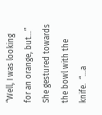“Well, I was looking for an orange, but…”  She gestured towards the bowl with the knife.  “…a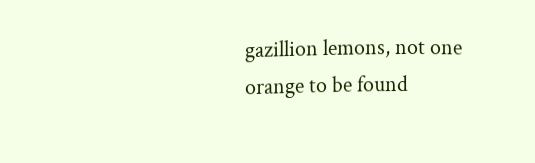gazillion lemons, not one orange to be found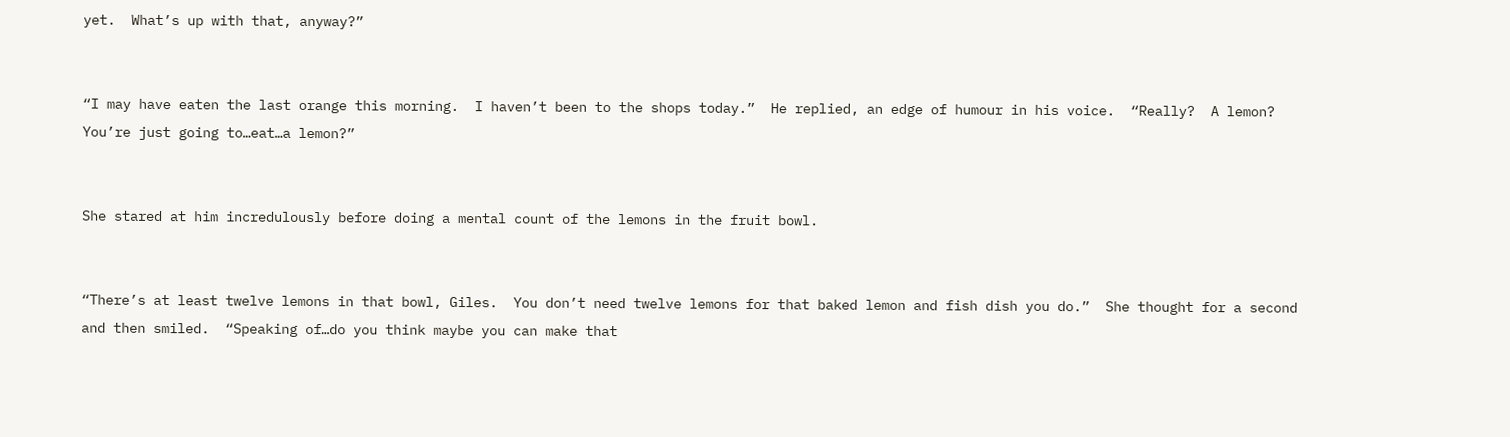yet.  What’s up with that, anyway?”


“I may have eaten the last orange this morning.  I haven’t been to the shops today.”  He replied, an edge of humour in his voice.  “Really?  A lemon?  You’re just going to…eat…a lemon?”


She stared at him incredulously before doing a mental count of the lemons in the fruit bowl.


“There’s at least twelve lemons in that bowl, Giles.  You don’t need twelve lemons for that baked lemon and fish dish you do.”  She thought for a second and then smiled.  “Speaking of…do you think maybe you can make that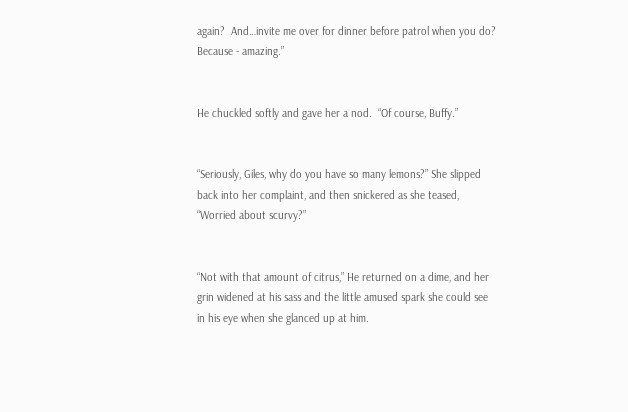again?  And…invite me over for dinner before patrol when you do?  Because - amazing.”


He chuckled softly and gave her a nod.  “Of course, Buffy.”


“Seriously, Giles, why do you have so many lemons?” She slipped back into her complaint, and then snickered as she teased, “Worried about scurvy?”


“Not with that amount of citrus,” He returned on a dime, and her grin widened at his sass and the little amused spark she could see in his eye when she glanced up at him.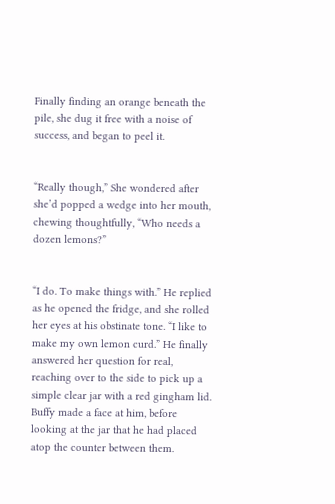Finally finding an orange beneath the pile, she dug it free with a noise of success, and began to peel it.


“Really though,” She wondered after she’d popped a wedge into her mouth, chewing thoughtfully, “Who needs a dozen lemons?”


“I do. To make things with.” He replied as he opened the fridge, and she rolled her eyes at his obstinate tone. “I like to make my own lemon curd.” He finally answered her question for real, reaching over to the side to pick up a simple clear jar with a red gingham lid. Buffy made a face at him, before looking at the jar that he had placed atop the counter between them.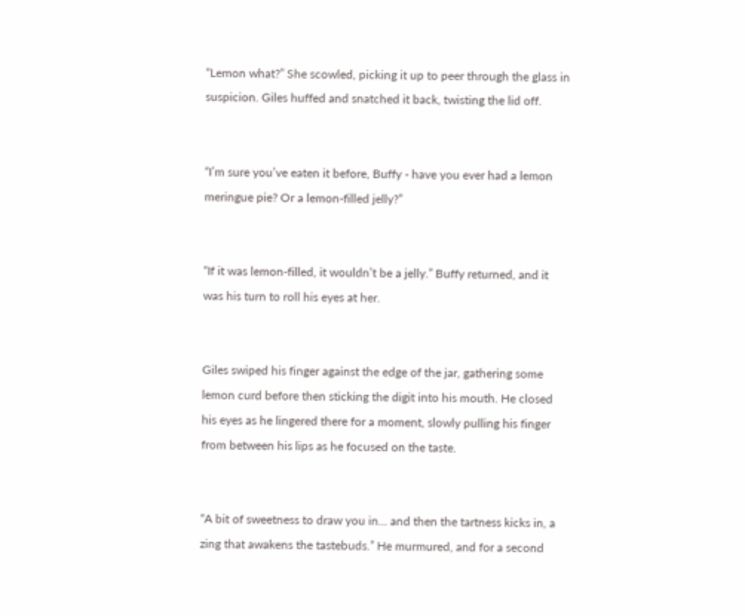“Lemon what?” She scowled, picking it up to peer through the glass in suspicion. Giles huffed and snatched it back, twisting the lid off.


“I’m sure you’ve eaten it before, Buffy - have you ever had a lemon meringue pie? Or a lemon-filled jelly?”


“If it was lemon-filled, it wouldn’t be a jelly.” Buffy returned, and it was his turn to roll his eyes at her.


Giles swiped his finger against the edge of the jar, gathering some lemon curd before then sticking the digit into his mouth. He closed his eyes as he lingered there for a moment, slowly pulling his finger from between his lips as he focused on the taste.


“A bit of sweetness to draw you in… and then the tartness kicks in, a zing that awakens the tastebuds.” He murmured, and for a second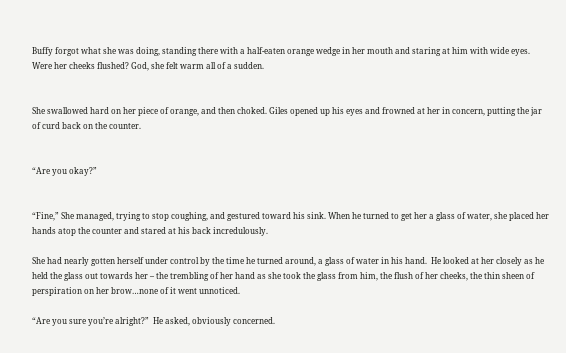Buffy forgot what she was doing, standing there with a half-eaten orange wedge in her mouth and staring at him with wide eyes. Were her cheeks flushed? God, she felt warm all of a sudden.


She swallowed hard on her piece of orange, and then choked. Giles opened up his eyes and frowned at her in concern, putting the jar of curd back on the counter.


“Are you okay?”


“Fine,” She managed, trying to stop coughing, and gestured toward his sink. When he turned to get her a glass of water, she placed her hands atop the counter and stared at his back incredulously.

She had nearly gotten herself under control by the time he turned around, a glass of water in his hand.  He looked at her closely as he held the glass out towards her – the trembling of her hand as she took the glass from him, the flush of her cheeks, the thin sheen of perspiration on her brow…none of it went unnoticed.

“Are you sure you’re alright?”  He asked, obviously concerned.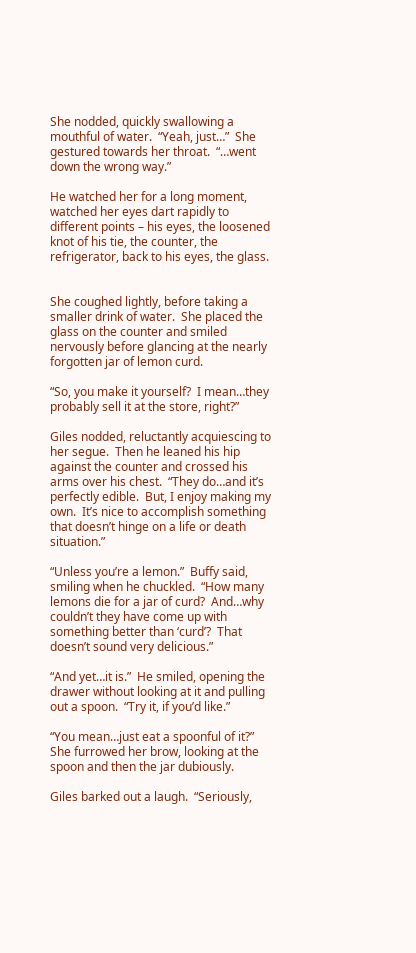She nodded, quickly swallowing a mouthful of water.  “Yeah, just…”  She gestured towards her throat.  “…went down the wrong way.”

He watched her for a long moment, watched her eyes dart rapidly to different points – his eyes, the loosened knot of his tie, the counter, the refrigerator, back to his eyes, the glass.


She coughed lightly, before taking a smaller drink of water.  She placed the glass on the counter and smiled nervously before glancing at the nearly forgotten jar of lemon curd.

“So, you make it yourself?  I mean…they probably sell it at the store, right?”

Giles nodded, reluctantly acquiescing to her segue.  Then he leaned his hip against the counter and crossed his arms over his chest.  “They do…and it’s perfectly edible.  But, I enjoy making my own.  It’s nice to accomplish something that doesn’t hinge on a life or death situation.”

“Unless you’re a lemon.”  Buffy said, smiling when he chuckled.  “How many lemons die for a jar of curd?  And…why couldn’t they have come up with something better than ‘curd’?  That doesn’t sound very delicious.”

“And yet…it is.”  He smiled, opening the drawer without looking at it and pulling out a spoon.  “Try it, if you’d like.”

“You mean…just eat a spoonful of it?”  She furrowed her brow, looking at the spoon and then the jar dubiously.

Giles barked out a laugh.  “Seriously,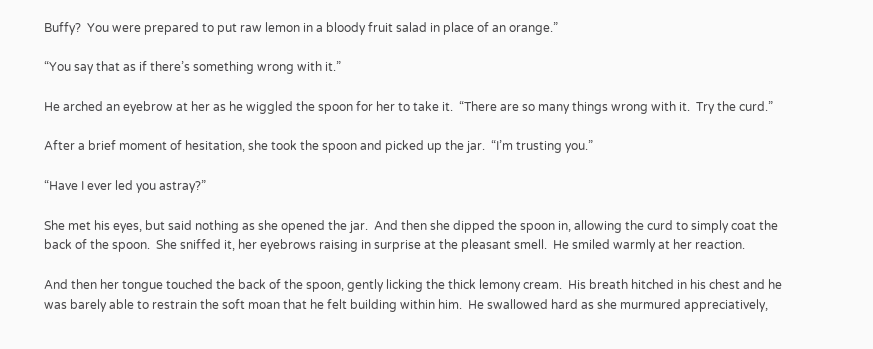Buffy?  You were prepared to put raw lemon in a bloody fruit salad in place of an orange.”

“You say that as if there’s something wrong with it.”

He arched an eyebrow at her as he wiggled the spoon for her to take it.  “There are so many things wrong with it.  Try the curd.”

After a brief moment of hesitation, she took the spoon and picked up the jar.  “I’m trusting you.”

“Have I ever led you astray?”

She met his eyes, but said nothing as she opened the jar.  And then she dipped the spoon in, allowing the curd to simply coat the back of the spoon.  She sniffed it, her eyebrows raising in surprise at the pleasant smell.  He smiled warmly at her reaction.

And then her tongue touched the back of the spoon, gently licking the thick lemony cream.  His breath hitched in his chest and he was barely able to restrain the soft moan that he felt building within him.  He swallowed hard as she murmured appreciatively,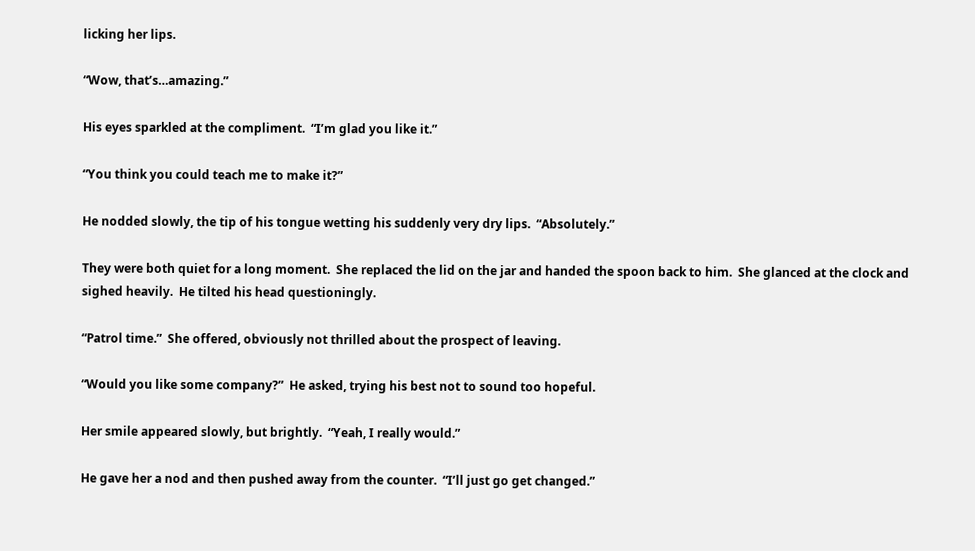licking her lips.

“Wow, that’s…amazing.”

His eyes sparkled at the compliment.  “I’m glad you like it.”

“You think you could teach me to make it?”

He nodded slowly, the tip of his tongue wetting his suddenly very dry lips.  “Absolutely.”

They were both quiet for a long moment.  She replaced the lid on the jar and handed the spoon back to him.  She glanced at the clock and sighed heavily.  He tilted his head questioningly.

“Patrol time.”  She offered, obviously not thrilled about the prospect of leaving.

“Would you like some company?”  He asked, trying his best not to sound too hopeful.

Her smile appeared slowly, but brightly.  “Yeah, I really would.”

He gave her a nod and then pushed away from the counter.  “I’ll just go get changed.”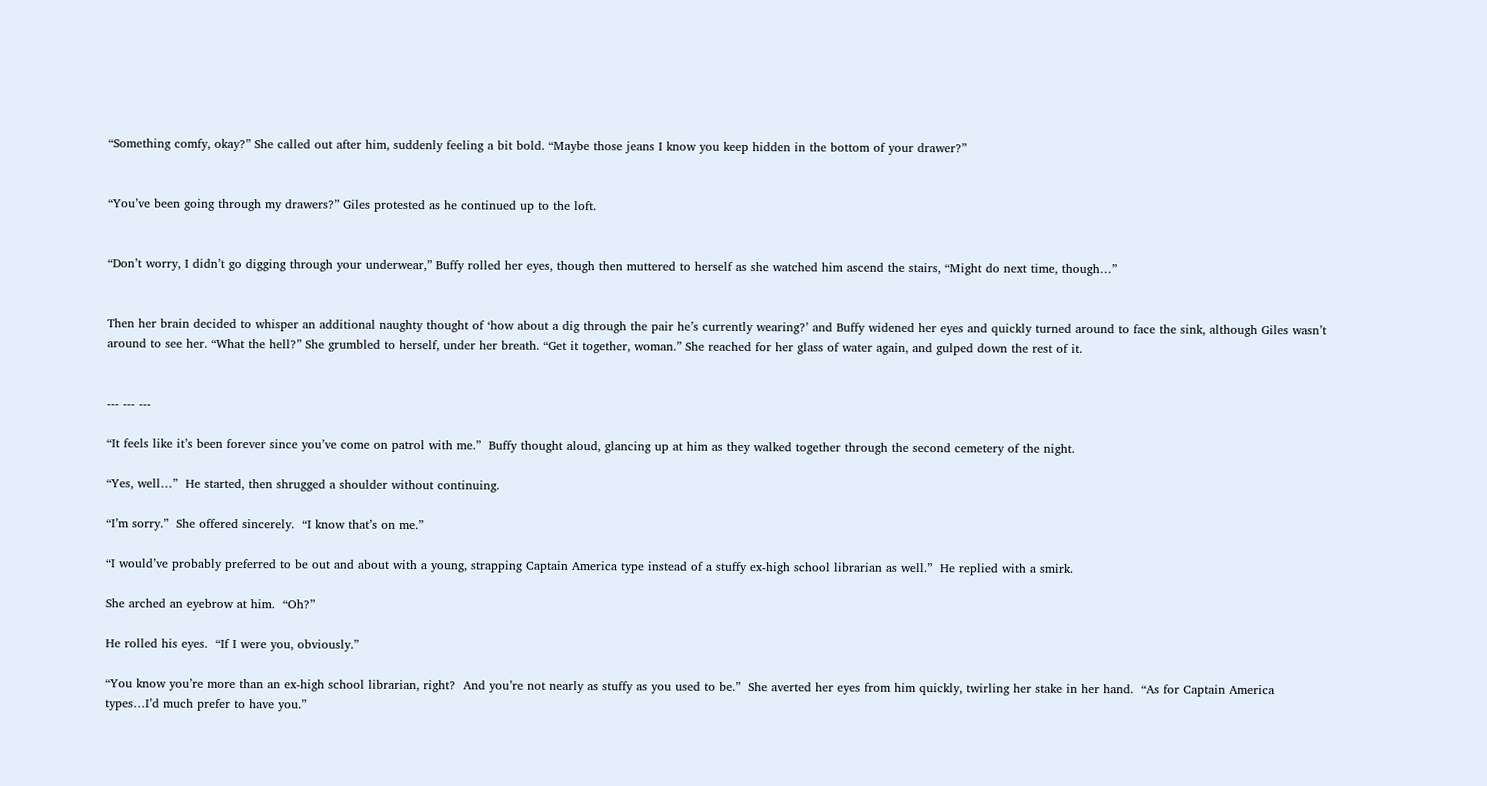“Something comfy, okay?” She called out after him, suddenly feeling a bit bold. “Maybe those jeans I know you keep hidden in the bottom of your drawer?”


“You’ve been going through my drawers?” Giles protested as he continued up to the loft.


“Don’t worry, I didn’t go digging through your underwear,” Buffy rolled her eyes, though then muttered to herself as she watched him ascend the stairs, “Might do next time, though…”


Then her brain decided to whisper an additional naughty thought of ‘how about a dig through the pair he’s currently wearing?’ and Buffy widened her eyes and quickly turned around to face the sink, although Giles wasn’t around to see her. “What the hell?” She grumbled to herself, under her breath. “Get it together, woman.” She reached for her glass of water again, and gulped down the rest of it.


--- --- ---

“It feels like it’s been forever since you’ve come on patrol with me.”  Buffy thought aloud, glancing up at him as they walked together through the second cemetery of the night.

“Yes, well…”  He started, then shrugged a shoulder without continuing.

“I’m sorry.”  She offered sincerely.  “I know that’s on me.”

“I would’ve probably preferred to be out and about with a young, strapping Captain America type instead of a stuffy ex-high school librarian as well.”  He replied with a smirk.

She arched an eyebrow at him.  “Oh?”

He rolled his eyes.  “If I were you, obviously.”

“You know you’re more than an ex-high school librarian, right?  And you’re not nearly as stuffy as you used to be.”  She averted her eyes from him quickly, twirling her stake in her hand.  “As for Captain America types…I’d much prefer to have you.”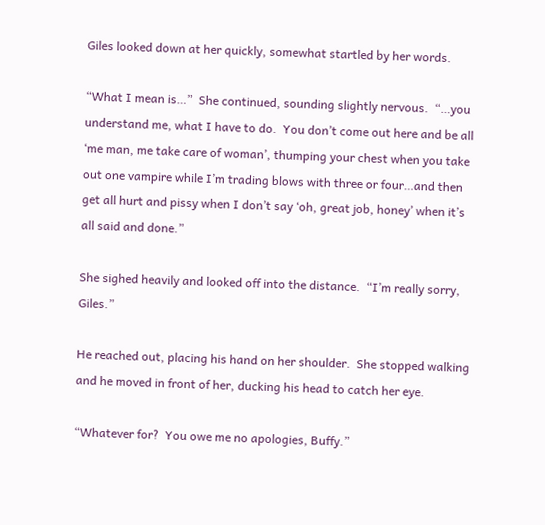Giles looked down at her quickly, somewhat startled by her words.

“What I mean is…”  She continued, sounding slightly nervous.  “…you understand me, what I have to do.  You don’t come out here and be all ‘me man, me take care of woman’, thumping your chest when you take out one vampire while I’m trading blows with three or four…and then get all hurt and pissy when I don’t say ‘oh, great job, honey’ when it’s all said and done.”

She sighed heavily and looked off into the distance.  “I’m really sorry, Giles.”

He reached out, placing his hand on her shoulder.  She stopped walking and he moved in front of her, ducking his head to catch her eye.

“Whatever for?  You owe me no apologies, Buffy.”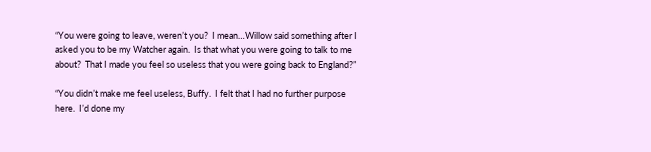“You were going to leave, weren’t you?  I mean…Willow said something after I asked you to be my Watcher again.  Is that what you were going to talk to me about?  That I made you feel so useless that you were going back to England?”

“You didn’t make me feel useless, Buffy.  I felt that I had no further purpose here.  I’d done my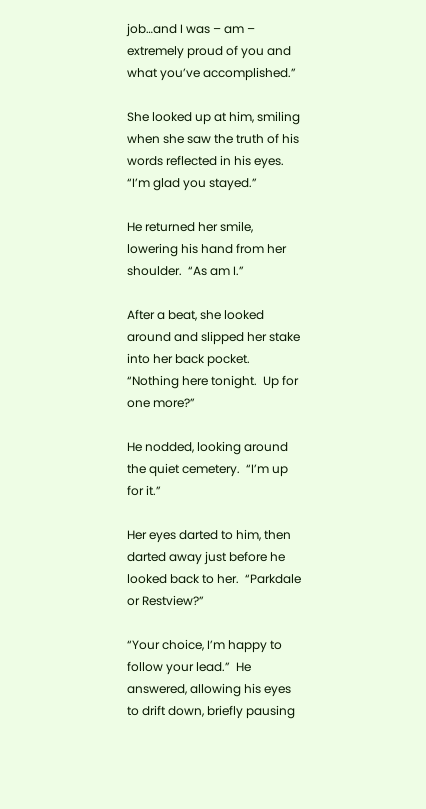job…and I was – am – extremely proud of you and what you’ve accomplished.”

She looked up at him, smiling when she saw the truth of his words reflected in his eyes.  “I’m glad you stayed.”

He returned her smile, lowering his hand from her shoulder.  “As am I.”

After a beat, she looked around and slipped her stake into her back pocket.  “Nothing here tonight.  Up for one more?”

He nodded, looking around the quiet cemetery.  “I’m up for it.”

Her eyes darted to him, then darted away just before he looked back to her.  “Parkdale or Restview?”

“Your choice, I’m happy to follow your lead.”  He answered, allowing his eyes to drift down, briefly pausing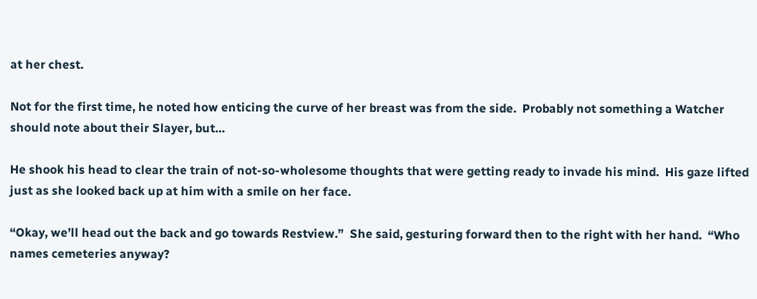at her chest.

Not for the first time, he noted how enticing the curve of her breast was from the side.  Probably not something a Watcher should note about their Slayer, but…

He shook his head to clear the train of not-so-wholesome thoughts that were getting ready to invade his mind.  His gaze lifted just as she looked back up at him with a smile on her face.

“Okay, we’ll head out the back and go towards Restview.”  She said, gesturing forward then to the right with her hand.  “Who names cemeteries anyway?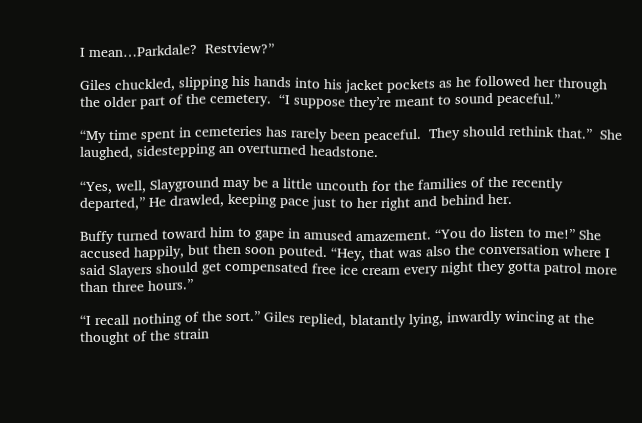I mean…Parkdale?  Restview?”

Giles chuckled, slipping his hands into his jacket pockets as he followed her through the older part of the cemetery.  “I suppose they’re meant to sound peaceful.”

“My time spent in cemeteries has rarely been peaceful.  They should rethink that.”  She laughed, sidestepping an overturned headstone.

“Yes, well, Slayground may be a little uncouth for the families of the recently departed,” He drawled, keeping pace just to her right and behind her.

Buffy turned toward him to gape in amused amazement. “You do listen to me!” She accused happily, but then soon pouted. “Hey, that was also the conversation where I said Slayers should get compensated free ice cream every night they gotta patrol more than three hours.”

“I recall nothing of the sort.” Giles replied, blatantly lying, inwardly wincing at the thought of the strain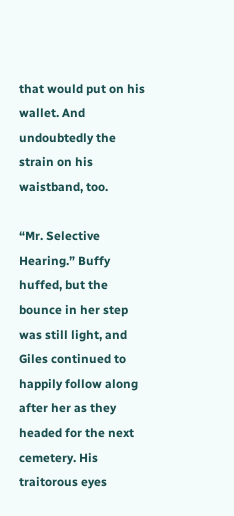that would put on his wallet. And undoubtedly the strain on his waistband, too.

“Mr. Selective Hearing.” Buffy huffed, but the bounce in her step was still light, and Giles continued to happily follow along after her as they headed for the next cemetery. His traitorous eyes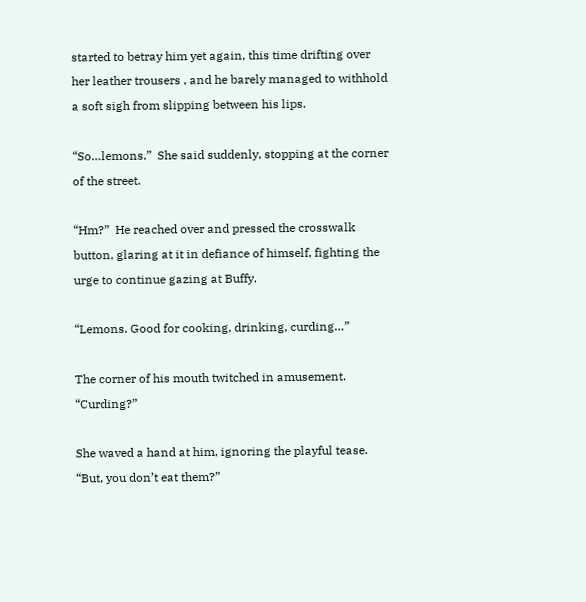started to betray him yet again, this time drifting over her leather trousers , and he barely managed to withhold a soft sigh from slipping between his lips.

“So…lemons.”  She said suddenly, stopping at the corner of the street.

“Hm?”  He reached over and pressed the crosswalk button, glaring at it in defiance of himself, fighting the urge to continue gazing at Buffy.

“Lemons. Good for cooking, drinking, curding…”

The corner of his mouth twitched in amusement.  “Curding?”

She waved a hand at him, ignoring the playful tease.  “But, you don’t eat them?”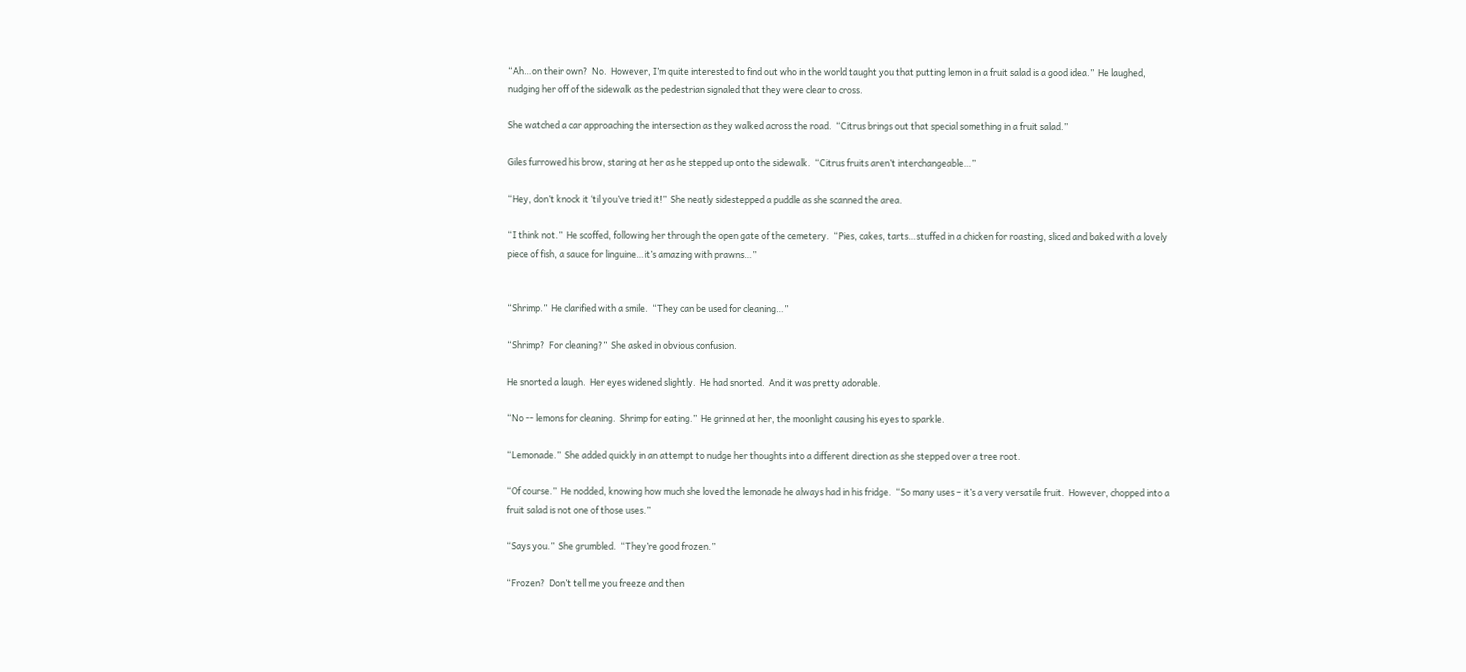“Ah…on their own?  No.  However, I’m quite interested to find out who in the world taught you that putting lemon in a fruit salad is a good idea.”  He laughed, nudging her off of the sidewalk as the pedestrian signaled that they were clear to cross.

She watched a car approaching the intersection as they walked across the road.  “Citrus brings out that special something in a fruit salad.”

Giles furrowed his brow, staring at her as he stepped up onto the sidewalk.  “Citrus fruits aren’t interchangeable…”

“Hey, don’t knock it ‘til you’ve tried it!”  She neatly sidestepped a puddle as she scanned the area.

“I think not.”  He scoffed, following her through the open gate of the cemetery.  “Pies, cakes, tarts…stuffed in a chicken for roasting, sliced and baked with a lovely piece of fish, a sauce for linguine…it’s amazing with prawns…”


“Shrimp.”  He clarified with a smile.  “They can be used for cleaning…”

“Shrimp?  For cleaning?”  She asked in obvious confusion.

He snorted a laugh.  Her eyes widened slightly.  He had snorted.  And it was pretty adorable.

“No -- lemons for cleaning.  Shrimp for eating.”  He grinned at her, the moonlight causing his eyes to sparkle.

“Lemonade.”  She added quickly in an attempt to nudge her thoughts into a different direction as she stepped over a tree root.

“Of course.”  He nodded, knowing how much she loved the lemonade he always had in his fridge.  “So many uses – it’s a very versatile fruit.  However, chopped into a fruit salad is not one of those uses.”

“Says you.”  She grumbled.  “They’re good frozen.”

“Frozen?  Don’t tell me you freeze and then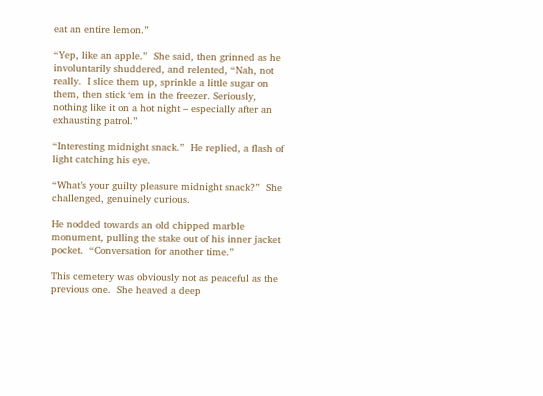eat an entire lemon.”

“Yep, like an apple.”  She said, then grinned as he involuntarily shuddered, and relented, “Nah, not really.  I slice them up, sprinkle a little sugar on them, then stick ‘em in the freezer. Seriously, nothing like it on a hot night – especially after an exhausting patrol.”

“Interesting midnight snack.”  He replied, a flash of light catching his eye.

“What’s your guilty pleasure midnight snack?”  She challenged, genuinely curious.

He nodded towards an old chipped marble monument, pulling the stake out of his inner jacket pocket.  “Conversation for another time.”

This cemetery was obviously not as peaceful as the previous one.  She heaved a deep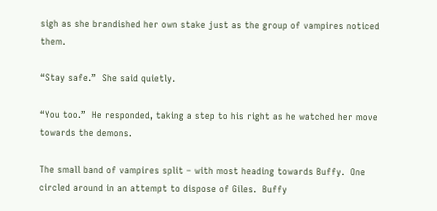sigh as she brandished her own stake just as the group of vampires noticed them.

“Stay safe.”  She said quietly.

“You too.”  He responded, taking a step to his right as he watched her move towards the demons.

The small band of vampires split – with most heading towards Buffy.  One circled around in an attempt to dispose of Giles.  Buffy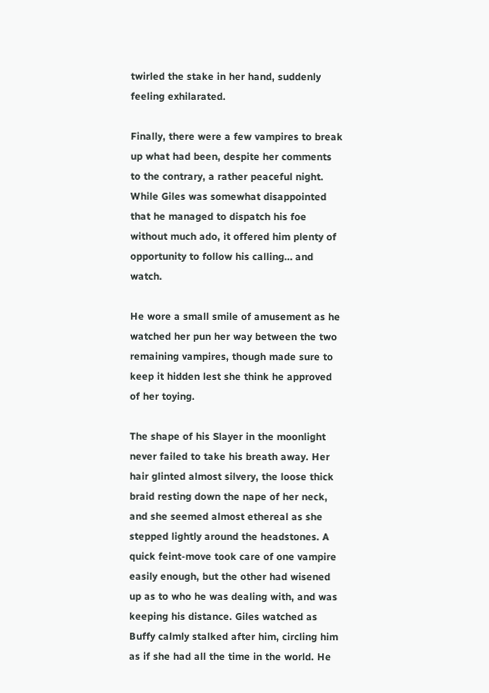twirled the stake in her hand, suddenly feeling exhilarated.

Finally, there were a few vampires to break up what had been, despite her comments to the contrary, a rather peaceful night. While Giles was somewhat disappointed that he managed to dispatch his foe without much ado, it offered him plenty of opportunity to follow his calling… and watch.

He wore a small smile of amusement as he watched her pun her way between the two remaining vampires, though made sure to keep it hidden lest she think he approved of her toying.

The shape of his Slayer in the moonlight never failed to take his breath away. Her hair glinted almost silvery, the loose thick braid resting down the nape of her neck, and she seemed almost ethereal as she stepped lightly around the headstones. A quick feint-move took care of one vampire easily enough, but the other had wisened up as to who he was dealing with, and was keeping his distance. Giles watched as Buffy calmly stalked after him, circling him as if she had all the time in the world. He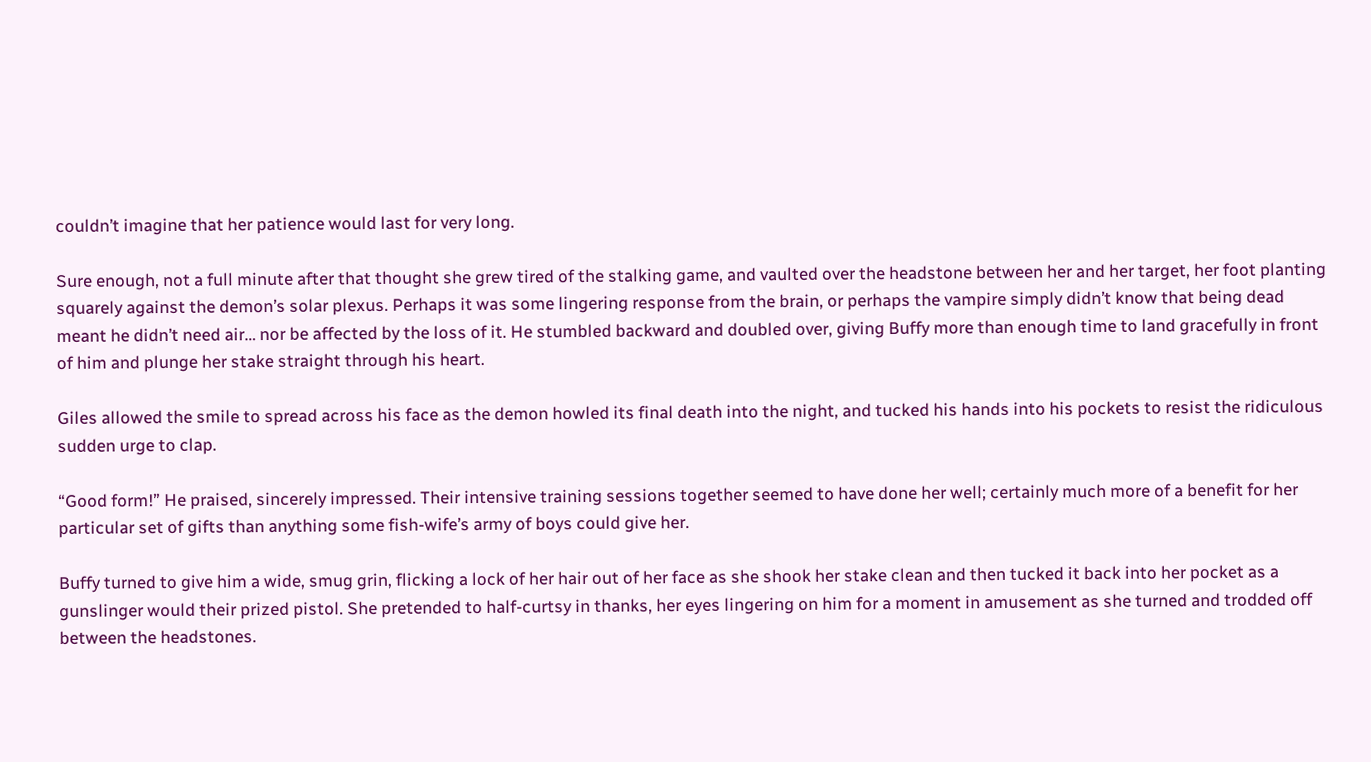couldn’t imagine that her patience would last for very long.

Sure enough, not a full minute after that thought she grew tired of the stalking game, and vaulted over the headstone between her and her target, her foot planting squarely against the demon’s solar plexus. Perhaps it was some lingering response from the brain, or perhaps the vampire simply didn’t know that being dead meant he didn’t need air… nor be affected by the loss of it. He stumbled backward and doubled over, giving Buffy more than enough time to land gracefully in front of him and plunge her stake straight through his heart.

Giles allowed the smile to spread across his face as the demon howled its final death into the night, and tucked his hands into his pockets to resist the ridiculous sudden urge to clap.

“Good form!” He praised, sincerely impressed. Their intensive training sessions together seemed to have done her well; certainly much more of a benefit for her particular set of gifts than anything some fish-wife’s army of boys could give her.

Buffy turned to give him a wide, smug grin, flicking a lock of her hair out of her face as she shook her stake clean and then tucked it back into her pocket as a gunslinger would their prized pistol. She pretended to half-curtsy in thanks, her eyes lingering on him for a moment in amusement as she turned and trodded off between the headstones.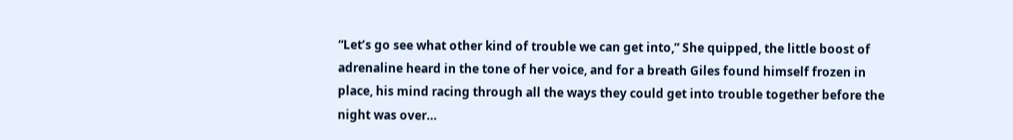“Let’s go see what other kind of trouble we can get into,” She quipped, the little boost of adrenaline heard in the tone of her voice, and for a breath Giles found himself frozen in place, his mind racing through all the ways they could get into trouble together before the night was over…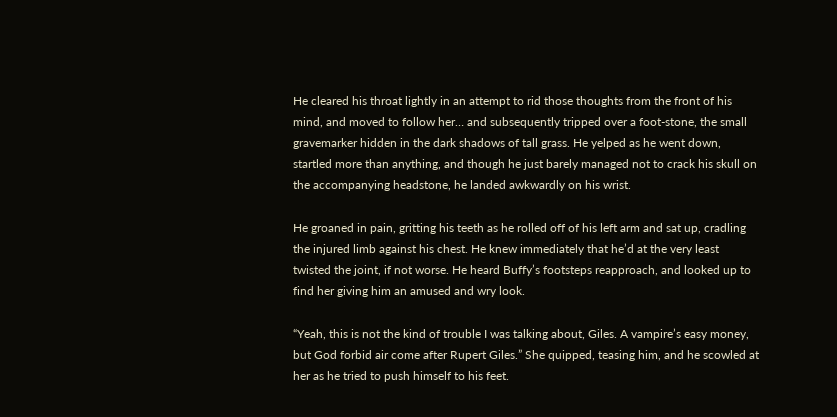He cleared his throat lightly in an attempt to rid those thoughts from the front of his mind, and moved to follow her… and subsequently tripped over a foot-stone, the small gravemarker hidden in the dark shadows of tall grass. He yelped as he went down, startled more than anything, and though he just barely managed not to crack his skull on the accompanying headstone, he landed awkwardly on his wrist.

He groaned in pain, gritting his teeth as he rolled off of his left arm and sat up, cradling the injured limb against his chest. He knew immediately that he’d at the very least twisted the joint, if not worse. He heard Buffy’s footsteps reapproach, and looked up to find her giving him an amused and wry look.

“Yeah, this is not the kind of trouble I was talking about, Giles. A vampire’s easy money, but God forbid air come after Rupert Giles.” She quipped, teasing him, and he scowled at her as he tried to push himself to his feet.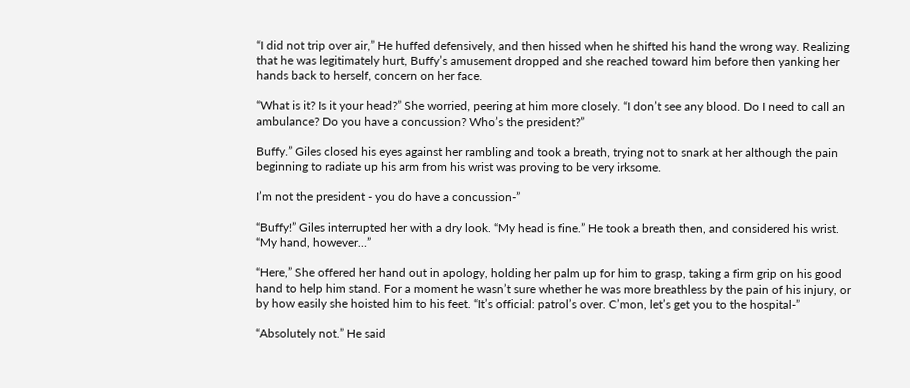“I did not trip over air,” He huffed defensively, and then hissed when he shifted his hand the wrong way. Realizing that he was legitimately hurt, Buffy’s amusement dropped and she reached toward him before then yanking her hands back to herself, concern on her face.

“What is it? Is it your head?” She worried, peering at him more closely. “I don’t see any blood. Do I need to call an ambulance? Do you have a concussion? Who’s the president?”

Buffy.” Giles closed his eyes against her rambling and took a breath, trying not to snark at her although the pain beginning to radiate up his arm from his wrist was proving to be very irksome.

I’m not the president - you do have a concussion-”

“Buffy!” Giles interrupted her with a dry look. “My head is fine.” He took a breath then, and considered his wrist. “My hand, however…”

“Here,” She offered her hand out in apology, holding her palm up for him to grasp, taking a firm grip on his good hand to help him stand. For a moment he wasn’t sure whether he was more breathless by the pain of his injury, or by how easily she hoisted him to his feet. “It’s official: patrol’s over. C’mon, let’s get you to the hospital-”

“Absolutely not.” He said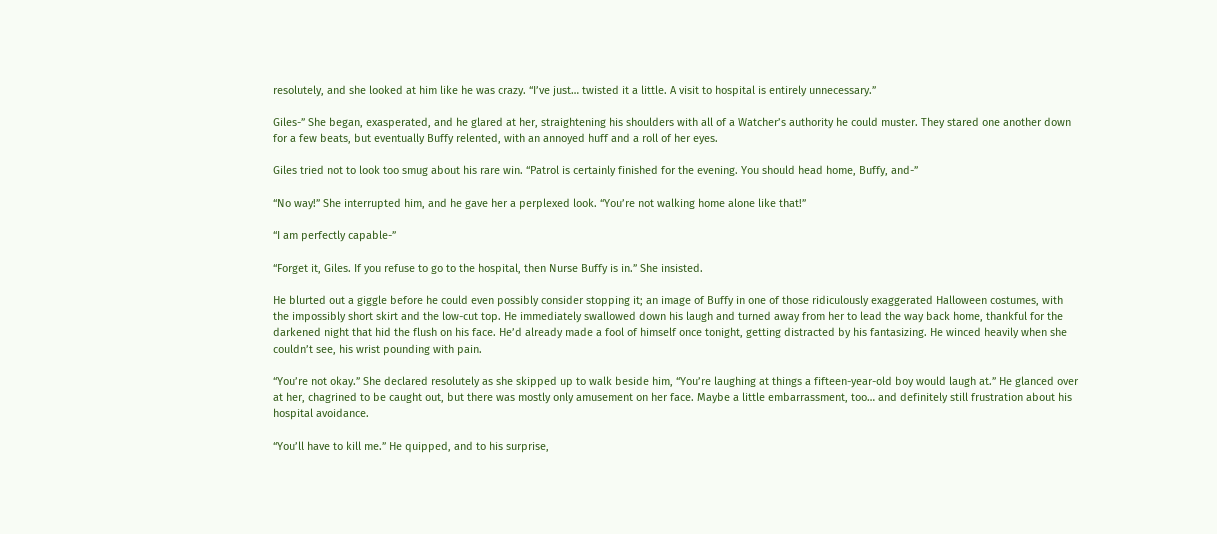resolutely, and she looked at him like he was crazy. “I’ve just… twisted it a little. A visit to hospital is entirely unnecessary.”

Giles-” She began, exasperated, and he glared at her, straightening his shoulders with all of a Watcher’s authority he could muster. They stared one another down for a few beats, but eventually Buffy relented, with an annoyed huff and a roll of her eyes.

Giles tried not to look too smug about his rare win. “Patrol is certainly finished for the evening. You should head home, Buffy, and-”

“No way!” She interrupted him, and he gave her a perplexed look. “You’re not walking home alone like that!”

“I am perfectly capable-”

“Forget it, Giles. If you refuse to go to the hospital, then Nurse Buffy is in.” She insisted.

He blurted out a giggle before he could even possibly consider stopping it; an image of Buffy in one of those ridiculously exaggerated Halloween costumes, with the impossibly short skirt and the low-cut top. He immediately swallowed down his laugh and turned away from her to lead the way back home, thankful for the darkened night that hid the flush on his face. He’d already made a fool of himself once tonight, getting distracted by his fantasizing. He winced heavily when she couldn’t see, his wrist pounding with pain.

“You’re not okay.” She declared resolutely as she skipped up to walk beside him, “You’re laughing at things a fifteen-year-old boy would laugh at.” He glanced over at her, chagrined to be caught out, but there was mostly only amusement on her face. Maybe a little embarrassment, too… and definitely still frustration about his hospital avoidance.

“You’ll have to kill me.” He quipped, and to his surprise,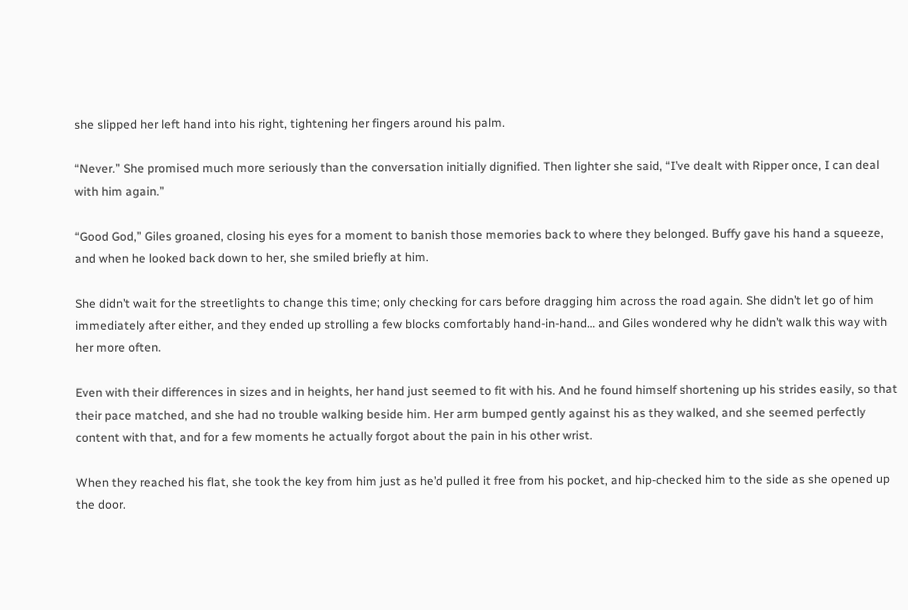she slipped her left hand into his right, tightening her fingers around his palm.

“Never.” She promised much more seriously than the conversation initially dignified. Then lighter she said, “I’ve dealt with Ripper once, I can deal with him again.”

“Good God,” Giles groaned, closing his eyes for a moment to banish those memories back to where they belonged. Buffy gave his hand a squeeze, and when he looked back down to her, she smiled briefly at him.

She didn’t wait for the streetlights to change this time; only checking for cars before dragging him across the road again. She didn’t let go of him immediately after either, and they ended up strolling a few blocks comfortably hand-in-hand… and Giles wondered why he didn’t walk this way with her more often.

Even with their differences in sizes and in heights, her hand just seemed to fit with his. And he found himself shortening up his strides easily, so that their pace matched, and she had no trouble walking beside him. Her arm bumped gently against his as they walked, and she seemed perfectly content with that, and for a few moments he actually forgot about the pain in his other wrist.

When they reached his flat, she took the key from him just as he’d pulled it free from his pocket, and hip-checked him to the side as she opened up the door.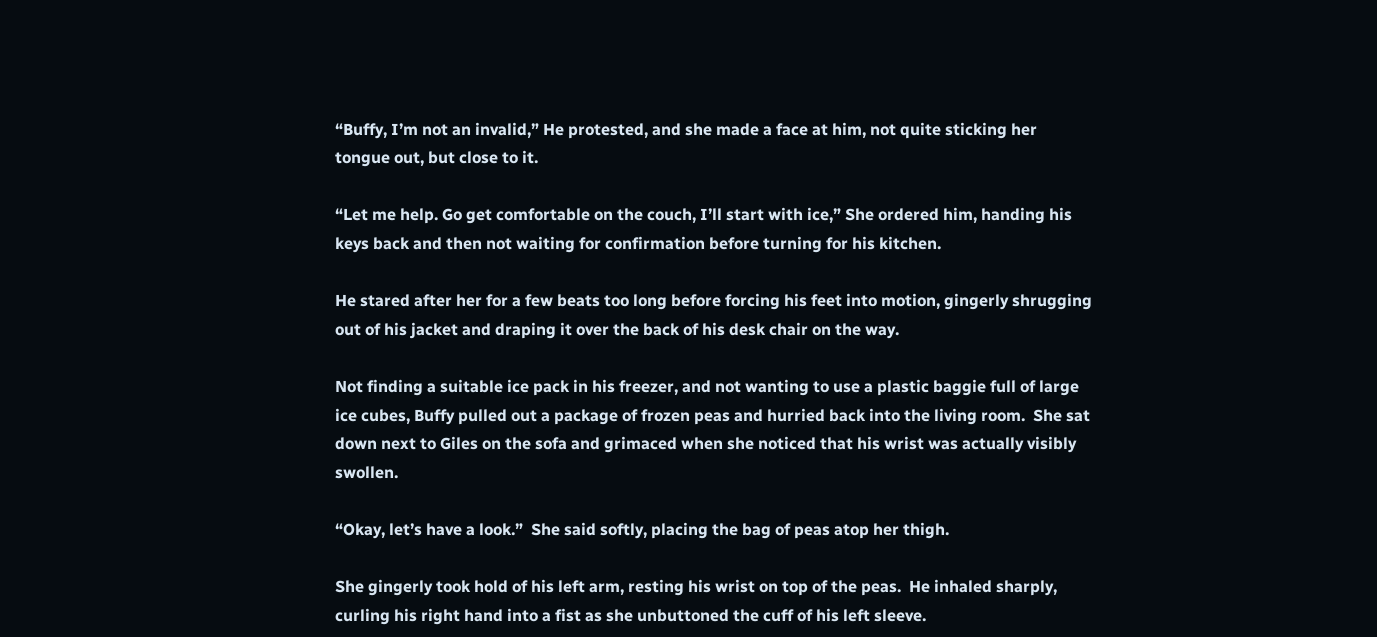“Buffy, I’m not an invalid,” He protested, and she made a face at him, not quite sticking her tongue out, but close to it.

“Let me help. Go get comfortable on the couch, I’ll start with ice,” She ordered him, handing his keys back and then not waiting for confirmation before turning for his kitchen.

He stared after her for a few beats too long before forcing his feet into motion, gingerly shrugging out of his jacket and draping it over the back of his desk chair on the way.

Not finding a suitable ice pack in his freezer, and not wanting to use a plastic baggie full of large ice cubes, Buffy pulled out a package of frozen peas and hurried back into the living room.  She sat down next to Giles on the sofa and grimaced when she noticed that his wrist was actually visibly swollen.

“Okay, let’s have a look.”  She said softly, placing the bag of peas atop her thigh.

She gingerly took hold of his left arm, resting his wrist on top of the peas.  He inhaled sharply, curling his right hand into a fist as she unbuttoned the cuff of his left sleeve.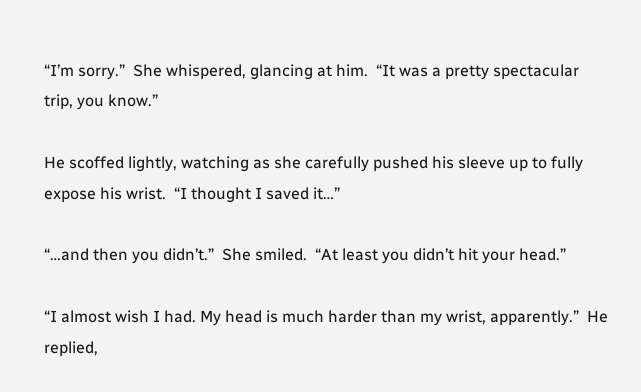“I’m sorry.”  She whispered, glancing at him.  “It was a pretty spectacular trip, you know.”

He scoffed lightly, watching as she carefully pushed his sleeve up to fully expose his wrist.  “I thought I saved it…”

“…and then you didn’t.”  She smiled.  “At least you didn’t hit your head.”

“I almost wish I had. My head is much harder than my wrist, apparently.”  He replied,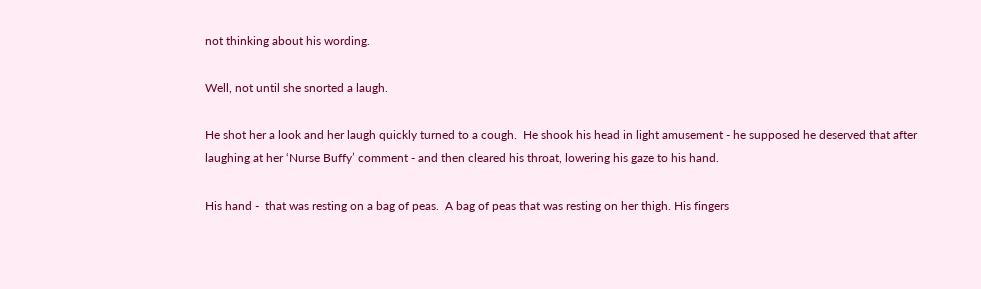not thinking about his wording.

Well, not until she snorted a laugh.

He shot her a look and her laugh quickly turned to a cough.  He shook his head in light amusement - he supposed he deserved that after laughing at her ‘Nurse Buffy’ comment - and then cleared his throat, lowering his gaze to his hand.

His hand -  that was resting on a bag of peas.  A bag of peas that was resting on her thigh. His fingers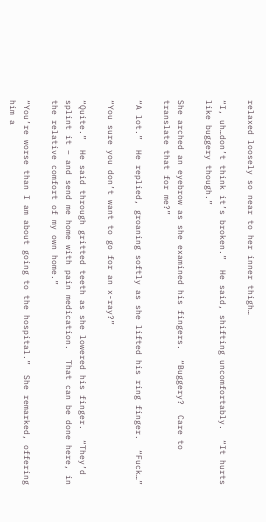relaxed loosely so near to her inner thigh…

“I, uh…don’t think it’s broken.”  He said, shifting uncomfortably.  “It hurts like buggery though.”

She arched an eyebrow as she examined his fingers.  “Buggery?  Care to translate that for me?”

“A lot.”  He replied, groaning softly as she lifted his ring finger.  “Fuck…”

“You sure you don’t want to go for an x-ray?”

“Quite.”  He said through gritted teeth as she lowered his finger.  “They’d splint it – and send me home with pain medication.  That can be done here, in the relative comfort of my own home.”

“You’re worse than I am about going to the hospital.”  She remarked, offering him a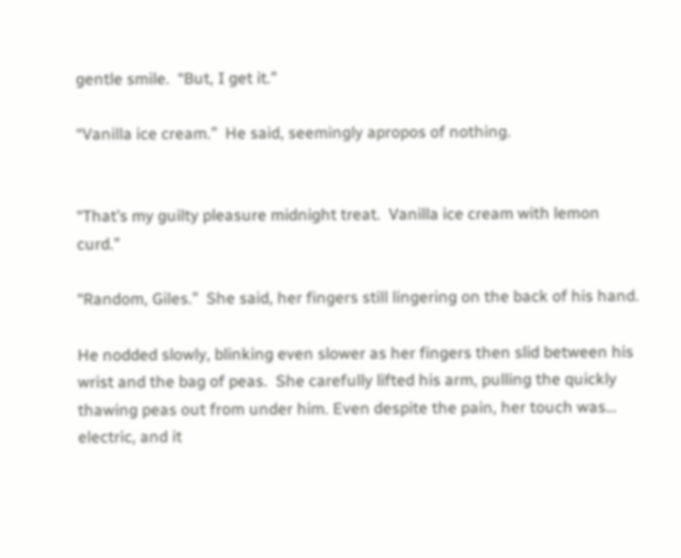gentle smile.  “But, I get it.”

“Vanilla ice cream.”  He said, seemingly apropos of nothing.


“That’s my guilty pleasure midnight treat.  Vanilla ice cream with lemon curd.”

“Random, Giles.”  She said, her fingers still lingering on the back of his hand.

He nodded slowly, blinking even slower as her fingers then slid between his wrist and the bag of peas.  She carefully lifted his arm, pulling the quickly thawing peas out from under him. Even despite the pain, her touch was… electric, and it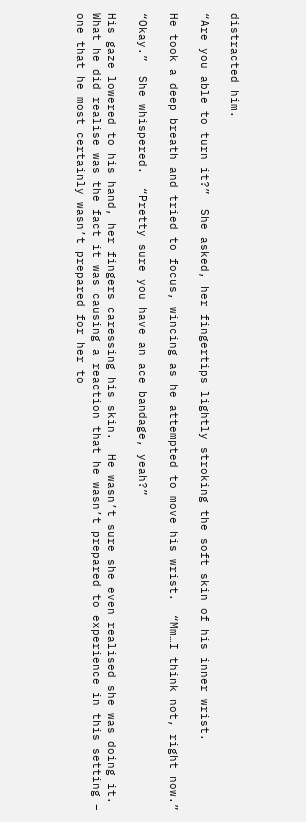distracted him.

“Are you able to turn it?”  She asked, her fingertips lightly stroking the soft skin of his inner wrist.

He took a deep breath and tried to focus, wincing as he attempted to move his wrist.  “Mm…I think not, right now.”

“Okay.”  She whispered.  “Pretty sure you have an ace bandage, yeah?”

His gaze lowered to his hand, her fingers caressing his skin.  He wasn’t sure she even realised she was doing it.  What he did realise was the fact it was causing a reaction that he wasn’t prepared to experience in this setting – one that he most certainly wasn’t prepared for her to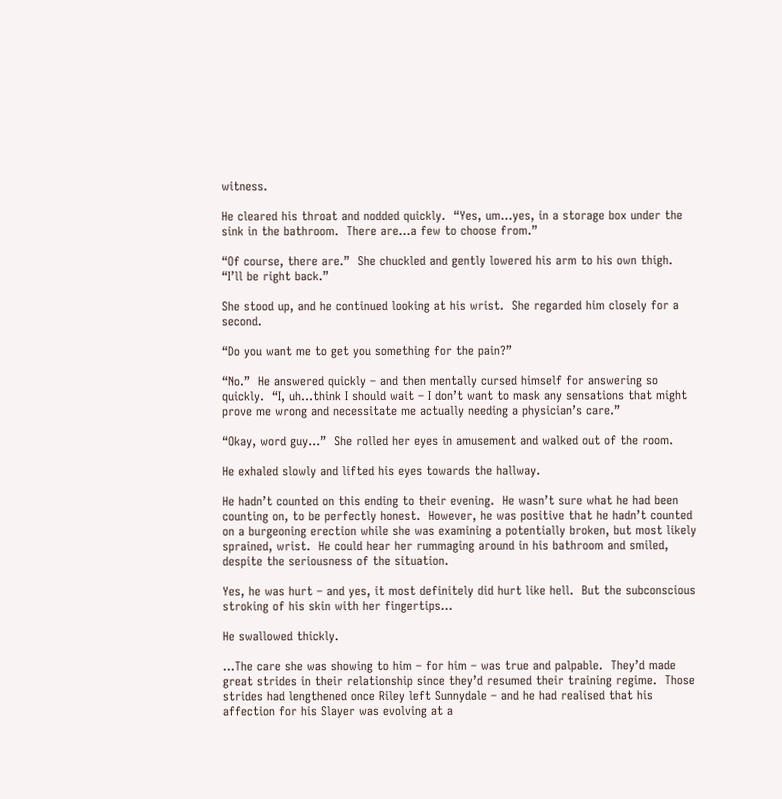witness.

He cleared his throat and nodded quickly.  “Yes, um…yes, in a storage box under the sink in the bathroom.  There are…a few to choose from.”

“Of course, there are.”  She chuckled and gently lowered his arm to his own thigh.  “I’ll be right back.”

She stood up, and he continued looking at his wrist.  She regarded him closely for a second.

“Do you want me to get you something for the pain?”

“No.”  He answered quickly – and then mentally cursed himself for answering so quickly.  “I, uh…think I should wait – I don’t want to mask any sensations that might prove me wrong and necessitate me actually needing a physician’s care.”

“Okay, word guy…”  She rolled her eyes in amusement and walked out of the room.

He exhaled slowly and lifted his eyes towards the hallway.

He hadn’t counted on this ending to their evening.  He wasn’t sure what he had been counting on, to be perfectly honest.  However, he was positive that he hadn’t counted on a burgeoning erection while she was examining a potentially broken, but most likely sprained, wrist.  He could hear her rummaging around in his bathroom and smiled, despite the seriousness of the situation.

Yes, he was hurt – and yes, it most definitely did hurt like hell.  But the subconscious stroking of his skin with her fingertips…

He swallowed thickly.

…The care she was showing to him – for him – was true and palpable.  They’d made great strides in their relationship since they’d resumed their training regime.  Those strides had lengthened once Riley left Sunnydale – and he had realised that his affection for his Slayer was evolving at a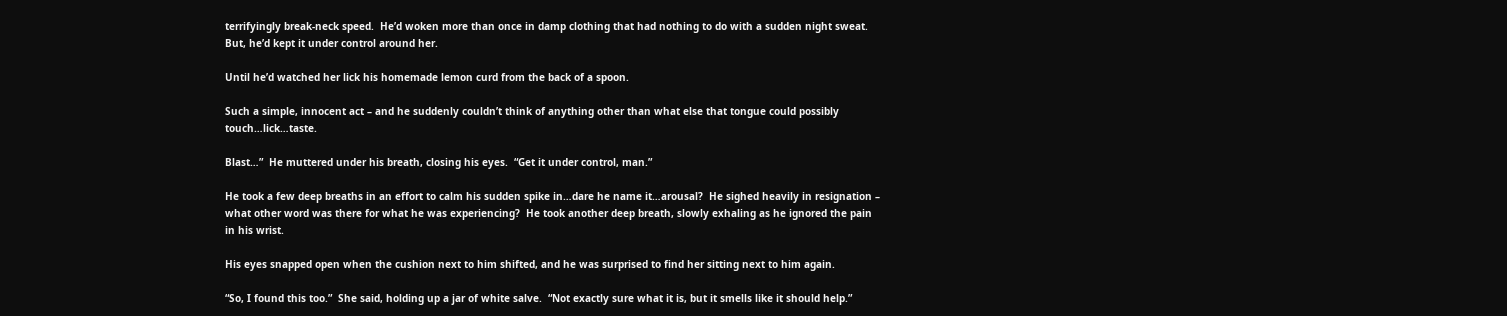terrifyingly break-neck speed.  He’d woken more than once in damp clothing that had nothing to do with a sudden night sweat.  But, he’d kept it under control around her.

Until he’d watched her lick his homemade lemon curd from the back of a spoon.

Such a simple, innocent act – and he suddenly couldn’t think of anything other than what else that tongue could possibly touch…lick…taste.

Blast…”  He muttered under his breath, closing his eyes.  “Get it under control, man.”

He took a few deep breaths in an effort to calm his sudden spike in…dare he name it…arousal?  He sighed heavily in resignation – what other word was there for what he was experiencing?  He took another deep breath, slowly exhaling as he ignored the pain in his wrist.

His eyes snapped open when the cushion next to him shifted, and he was surprised to find her sitting next to him again.

“So, I found this too.”  She said, holding up a jar of white salve.  “Not exactly sure what it is, but it smells like it should help.”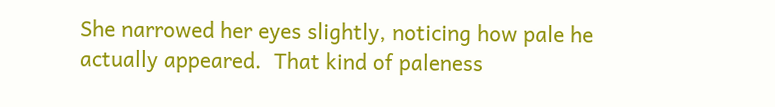She narrowed her eyes slightly, noticing how pale he actually appeared.  That kind of paleness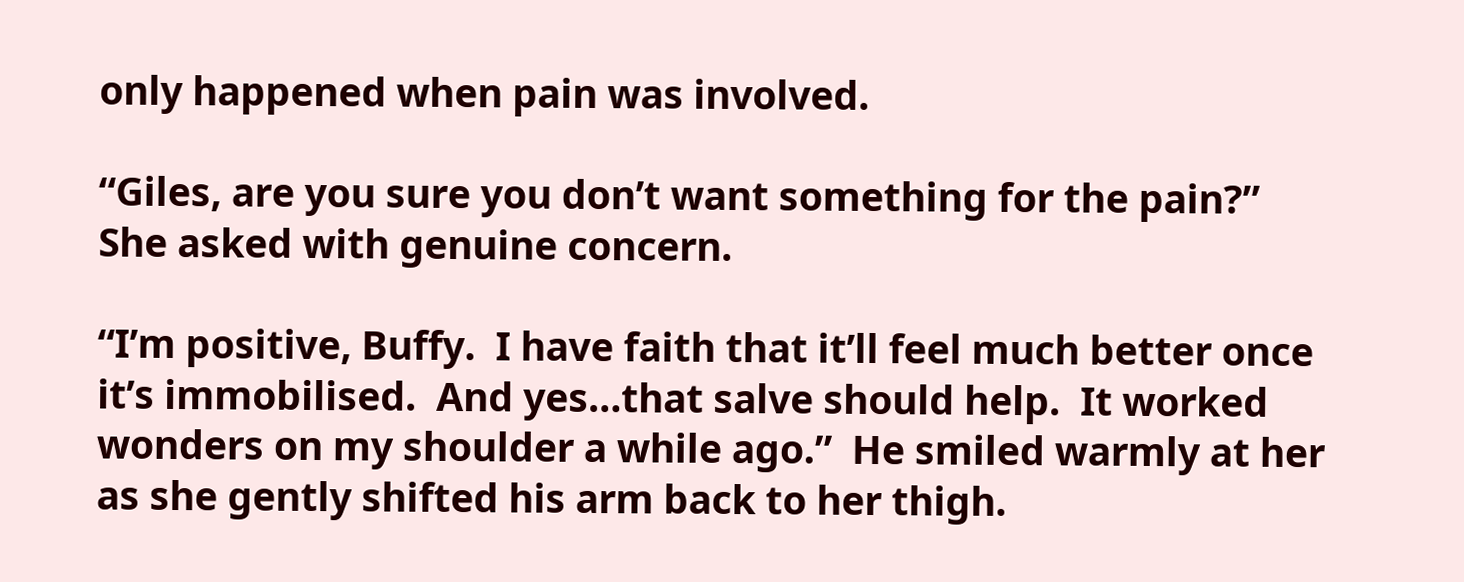only happened when pain was involved.

“Giles, are you sure you don’t want something for the pain?”  She asked with genuine concern.

“I’m positive, Buffy.  I have faith that it’ll feel much better once it’s immobilised.  And yes…that salve should help.  It worked wonders on my shoulder a while ago.”  He smiled warmly at her as she gently shifted his arm back to her thigh.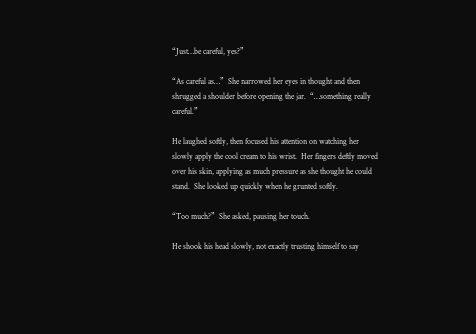“Just…be careful, yes?”

“As careful as…”  She narrowed her eyes in thought and then shrugged a shoulder before opening the jar.  “…something really careful.”

He laughed softly, then focused his attention on watching her slowly apply the cool cream to his wrist.  Her fingers deftly moved over his skin, applying as much pressure as she thought he could stand.  She looked up quickly when he grunted softly.

“Too much?”  She asked, pausing her touch.

He shook his head slowly, not exactly trusting himself to say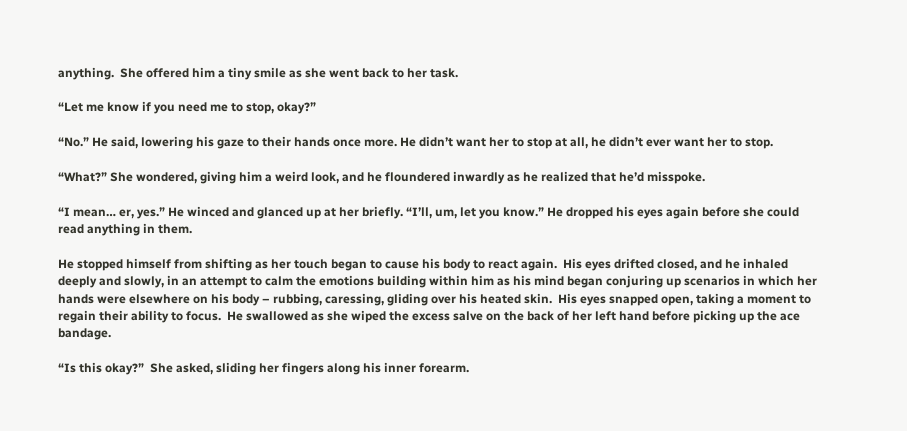anything.  She offered him a tiny smile as she went back to her task.

“Let me know if you need me to stop, okay?”

“No.” He said, lowering his gaze to their hands once more. He didn’t want her to stop at all, he didn’t ever want her to stop.

“What?” She wondered, giving him a weird look, and he floundered inwardly as he realized that he’d misspoke.

“I mean… er, yes.” He winced and glanced up at her briefly. “I’ll, um, let you know.” He dropped his eyes again before she could read anything in them.

He stopped himself from shifting as her touch began to cause his body to react again.  His eyes drifted closed, and he inhaled deeply and slowly, in an attempt to calm the emotions building within him as his mind began conjuring up scenarios in which her hands were elsewhere on his body – rubbing, caressing, gliding over his heated skin.  His eyes snapped open, taking a moment to regain their ability to focus.  He swallowed as she wiped the excess salve on the back of her left hand before picking up the ace bandage.

“Is this okay?”  She asked, sliding her fingers along his inner forearm.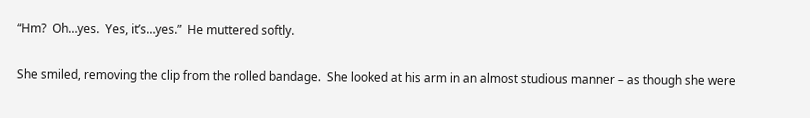“Hm?  Oh…yes.  Yes, it’s…yes.”  He muttered softly.

She smiled, removing the clip from the rolled bandage.  She looked at his arm in an almost studious manner – as though she were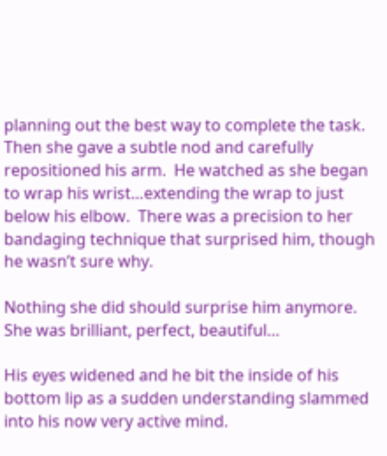planning out the best way to complete the task.  Then she gave a subtle nod and carefully repositioned his arm.  He watched as she began to wrap his wrist…extending the wrap to just below his elbow.  There was a precision to her bandaging technique that surprised him, though he wasn’t sure why.

Nothing she did should surprise him anymore.  She was brilliant, perfect, beautiful…

His eyes widened and he bit the inside of his bottom lip as a sudden understanding slammed into his now very active mind.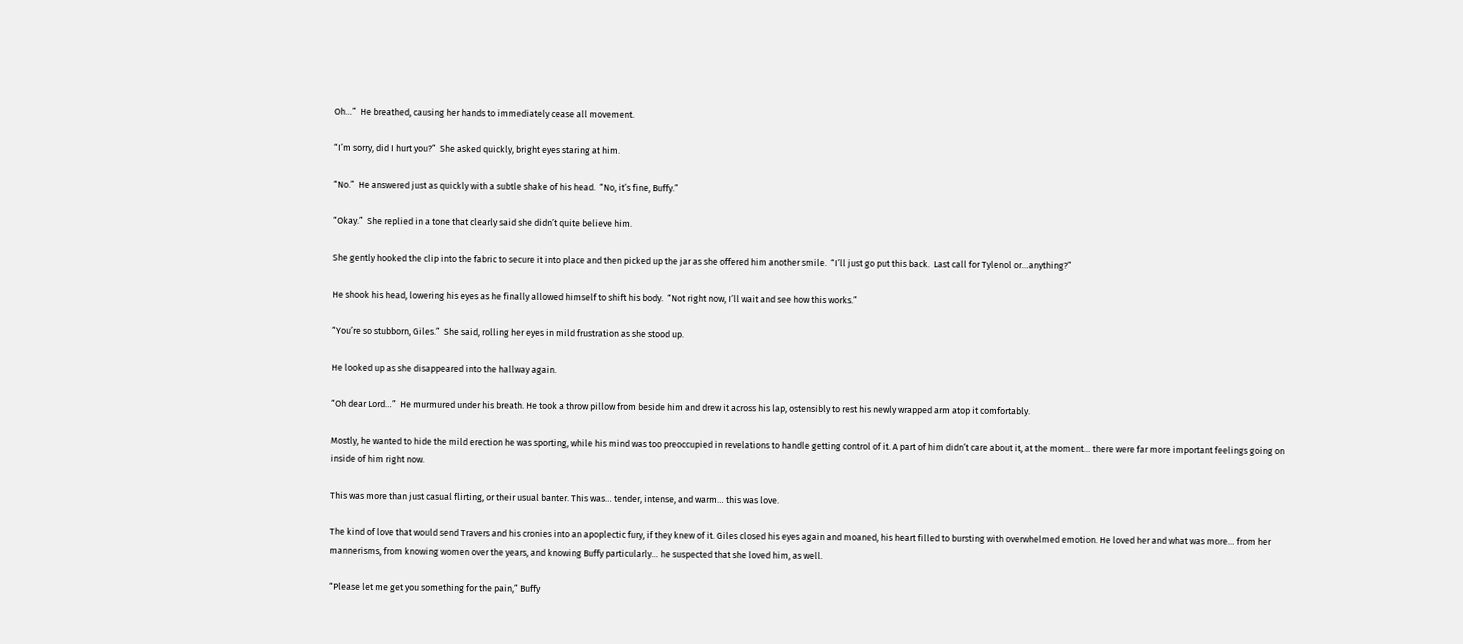Oh…”  He breathed, causing her hands to immediately cease all movement.

“I’m sorry, did I hurt you?”  She asked quickly, bright eyes staring at him.

“No.”  He answered just as quickly with a subtle shake of his head.  “No, it’s fine, Buffy.”

“Okay.”  She replied in a tone that clearly said she didn’t quite believe him.

She gently hooked the clip into the fabric to secure it into place and then picked up the jar as she offered him another smile.  “I’ll just go put this back.  Last call for Tylenol or…anything?”

He shook his head, lowering his eyes as he finally allowed himself to shift his body.  “Not right now, I’ll wait and see how this works.”

“You’re so stubborn, Giles.”  She said, rolling her eyes in mild frustration as she stood up.

He looked up as she disappeared into the hallway again.

“Oh dear Lord…”  He murmured under his breath. He took a throw pillow from beside him and drew it across his lap, ostensibly to rest his newly wrapped arm atop it comfortably.

Mostly, he wanted to hide the mild erection he was sporting, while his mind was too preoccupied in revelations to handle getting control of it. A part of him didn’t care about it, at the moment… there were far more important feelings going on inside of him right now.

This was more than just casual flirting, or their usual banter. This was… tender, intense, and warm… this was love.

The kind of love that would send Travers and his cronies into an apoplectic fury, if they knew of it. Giles closed his eyes again and moaned, his heart filled to bursting with overwhelmed emotion. He loved her and what was more… from her mannerisms, from knowing women over the years, and knowing Buffy particularly… he suspected that she loved him, as well.

“Please let me get you something for the pain,” Buffy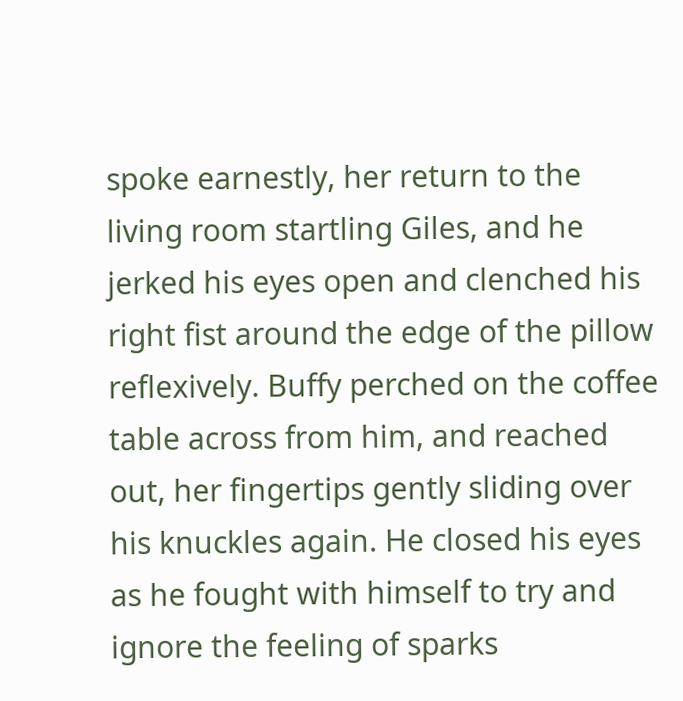spoke earnestly, her return to the living room startling Giles, and he jerked his eyes open and clenched his right fist around the edge of the pillow reflexively. Buffy perched on the coffee table across from him, and reached out, her fingertips gently sliding over his knuckles again. He closed his eyes as he fought with himself to try and ignore the feeling of sparks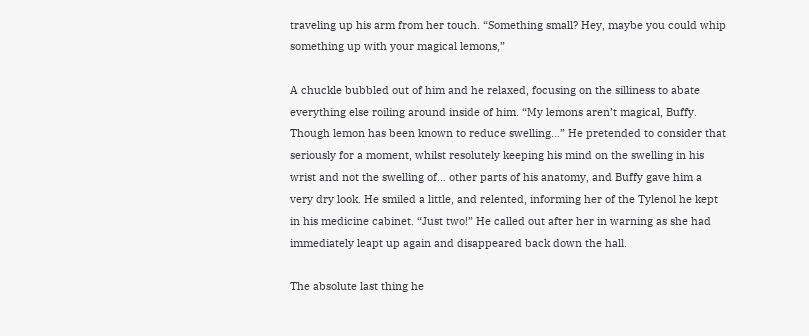traveling up his arm from her touch. “Something small? Hey, maybe you could whip something up with your magical lemons,”

A chuckle bubbled out of him and he relaxed, focusing on the silliness to abate everything else roiling around inside of him. “My lemons aren’t magical, Buffy. Though lemon has been known to reduce swelling…” He pretended to consider that seriously for a moment, whilst resolutely keeping his mind on the swelling in his wrist and not the swelling of… other parts of his anatomy, and Buffy gave him a very dry look. He smiled a little, and relented, informing her of the Tylenol he kept in his medicine cabinet. “Just two!” He called out after her in warning as she had immediately leapt up again and disappeared back down the hall.

The absolute last thing he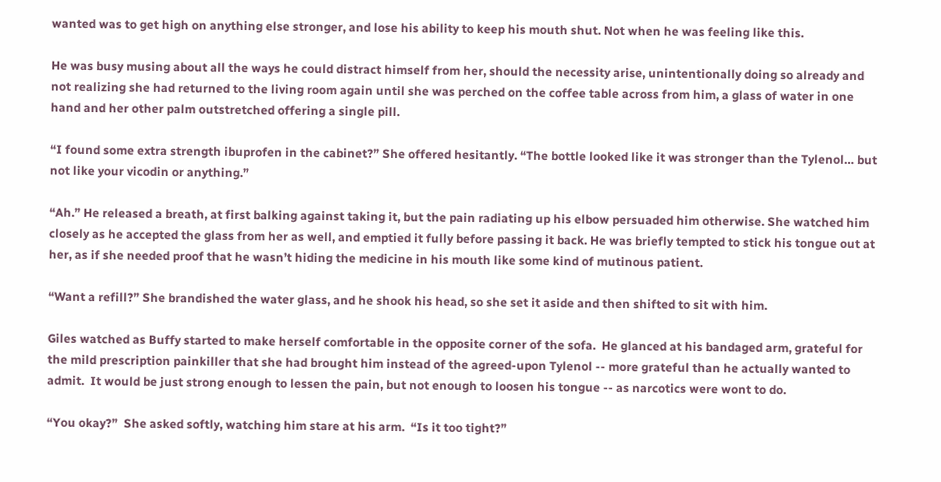wanted was to get high on anything else stronger, and lose his ability to keep his mouth shut. Not when he was feeling like this.

He was busy musing about all the ways he could distract himself from her, should the necessity arise, unintentionally doing so already and not realizing she had returned to the living room again until she was perched on the coffee table across from him, a glass of water in one hand and her other palm outstretched offering a single pill.

“I found some extra strength ibuprofen in the cabinet?” She offered hesitantly. “The bottle looked like it was stronger than the Tylenol… but not like your vicodin or anything.”

“Ah.” He released a breath, at first balking against taking it, but the pain radiating up his elbow persuaded him otherwise. She watched him closely as he accepted the glass from her as well, and emptied it fully before passing it back. He was briefly tempted to stick his tongue out at her, as if she needed proof that he wasn’t hiding the medicine in his mouth like some kind of mutinous patient.

“Want a refill?” She brandished the water glass, and he shook his head, so she set it aside and then shifted to sit with him.

Giles watched as Buffy started to make herself comfortable in the opposite corner of the sofa.  He glanced at his bandaged arm, grateful for the mild prescription painkiller that she had brought him instead of the agreed-upon Tylenol -- more grateful than he actually wanted to admit.  It would be just strong enough to lessen the pain, but not enough to loosen his tongue -- as narcotics were wont to do.

“You okay?”  She asked softly, watching him stare at his arm.  “Is it too tight?”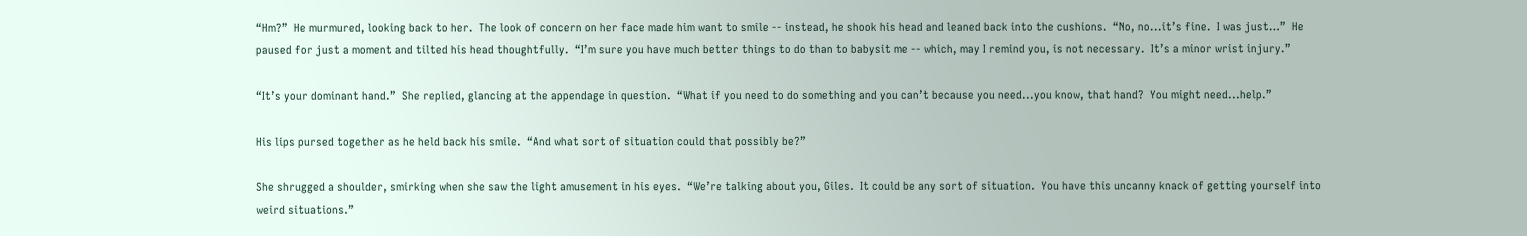“Hm?”  He murmured, looking back to her.  The look of concern on her face made him want to smile -- instead, he shook his head and leaned back into the cushions.  “No, no...it’s fine.  I was just…”  He paused for just a moment and tilted his head thoughtfully.  “I’m sure you have much better things to do than to babysit me -- which, may I remind you, is not necessary.  It’s a minor wrist injury.”

“It’s your dominant hand.”  She replied, glancing at the appendage in question.  “What if you need to do something and you can’t because you need...you know, that hand?  You might need...help.”

His lips pursed together as he held back his smile.  “And what sort of situation could that possibly be?”

She shrugged a shoulder, smirking when she saw the light amusement in his eyes.  “We’re talking about you, Giles.  It could be any sort of situation.  You have this uncanny knack of getting yourself into weird situations.”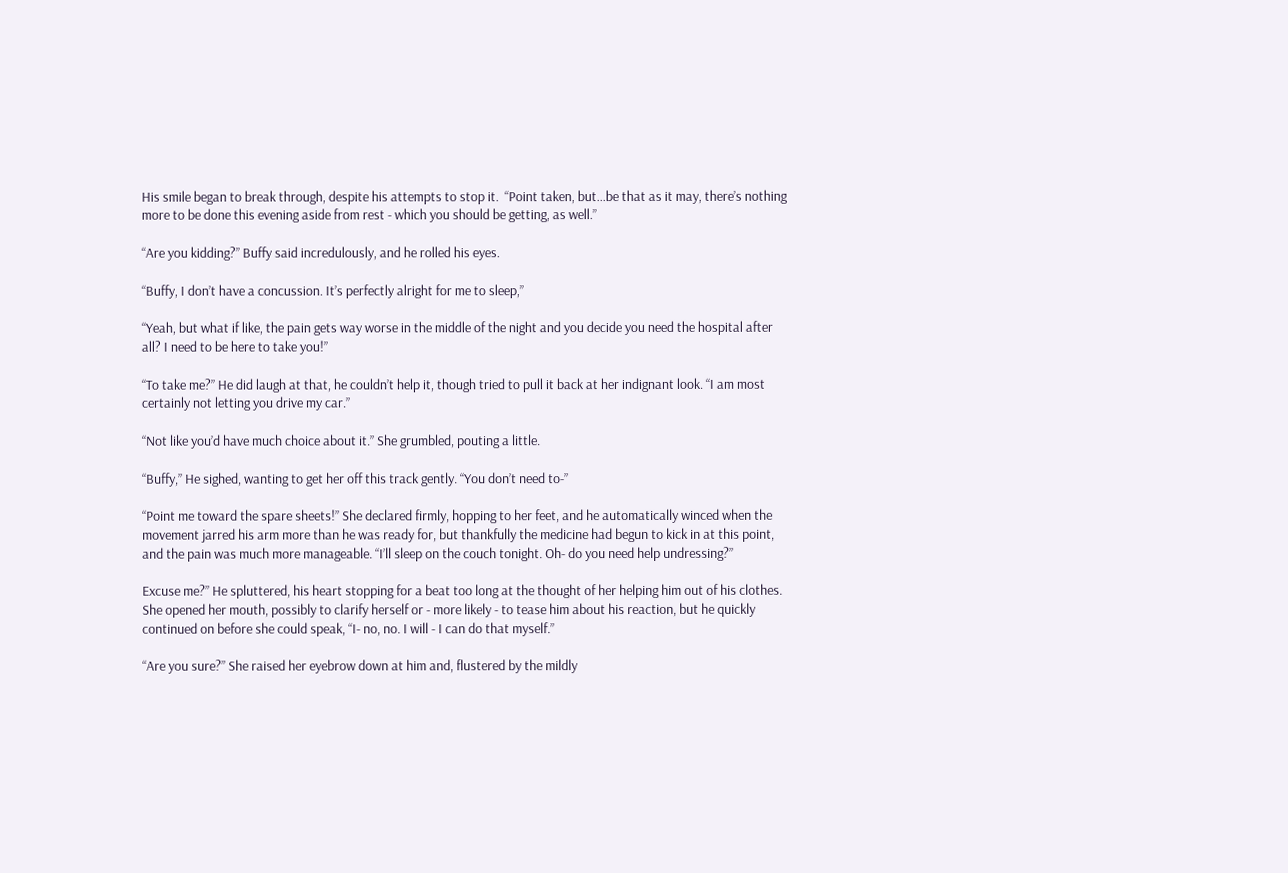His smile began to break through, despite his attempts to stop it.  “Point taken, but...be that as it may, there’s nothing more to be done this evening aside from rest - which you should be getting, as well.”

“Are you kidding?” Buffy said incredulously, and he rolled his eyes.

“Buffy, I don’t have a concussion. It’s perfectly alright for me to sleep,”

“Yeah, but what if like, the pain gets way worse in the middle of the night and you decide you need the hospital after all? I need to be here to take you!”

“To take me?” He did laugh at that, he couldn’t help it, though tried to pull it back at her indignant look. “I am most certainly not letting you drive my car.”

“Not like you’d have much choice about it.” She grumbled, pouting a little.

“Buffy,” He sighed, wanting to get her off this track gently. “You don’t need to-”

“Point me toward the spare sheets!” She declared firmly, hopping to her feet, and he automatically winced when the movement jarred his arm more than he was ready for, but thankfully the medicine had begun to kick in at this point, and the pain was much more manageable. “I’ll sleep on the couch tonight. Oh- do you need help undressing?”

Excuse me?” He spluttered, his heart stopping for a beat too long at the thought of her helping him out of his clothes. She opened her mouth, possibly to clarify herself or - more likely - to tease him about his reaction, but he quickly continued on before she could speak, “I- no, no. I will - I can do that myself.”

“Are you sure?” She raised her eyebrow down at him and, flustered by the mildly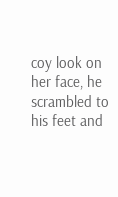coy look on her face, he scrambled to his feet and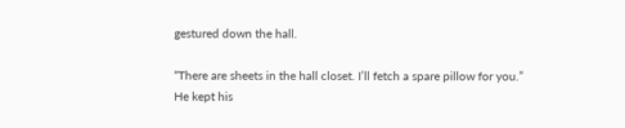gestured down the hall.

“There are sheets in the hall closet. I’ll fetch a spare pillow for you.” He kept his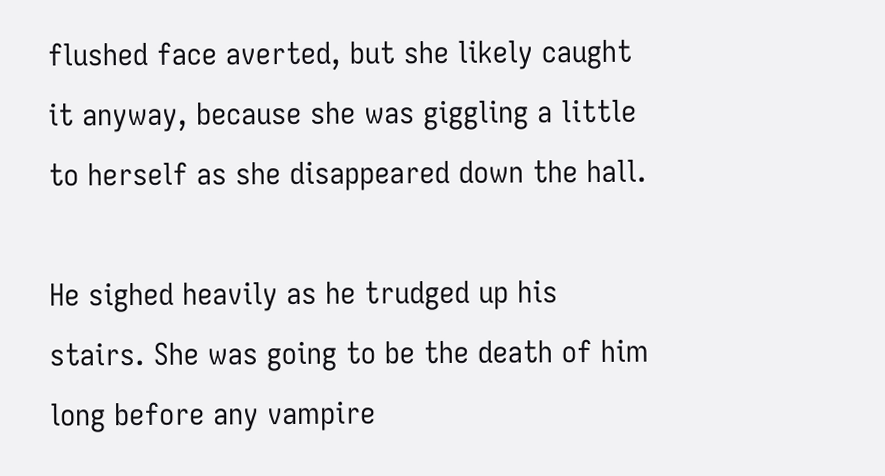flushed face averted, but she likely caught it anyway, because she was giggling a little to herself as she disappeared down the hall.

He sighed heavily as he trudged up his stairs. She was going to be the death of him long before any vampire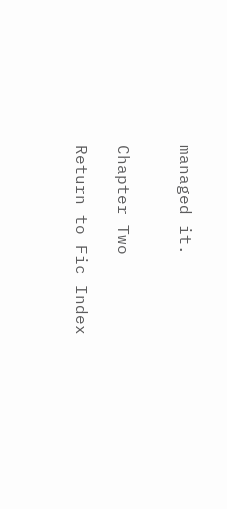managed it.


Chapter Two

Return to Fic Index